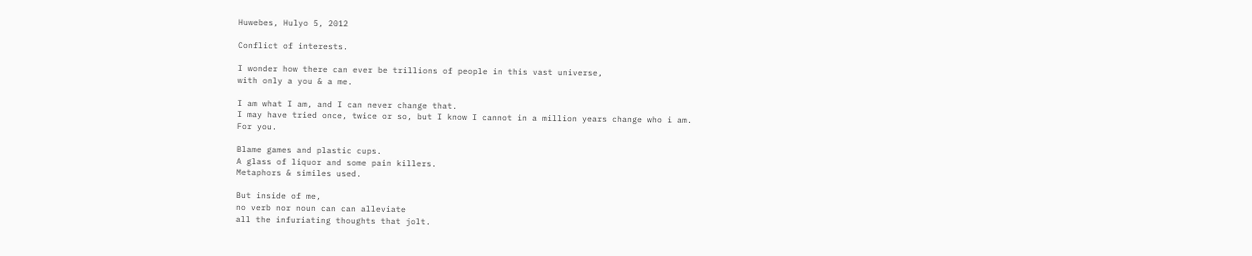Huwebes, Hulyo 5, 2012

Conflict of interests.

I wonder how there can ever be trillions of people in this vast universe,
with only a you & a me.

I am what I am, and I can never change that.
I may have tried once, twice or so, but I know I cannot in a million years change who i am.
For you.

Blame games and plastic cups.
A glass of liquor and some pain killers.
Metaphors & similes used.

But inside of me,
no verb nor noun can can alleviate
all the infuriating thoughts that jolt.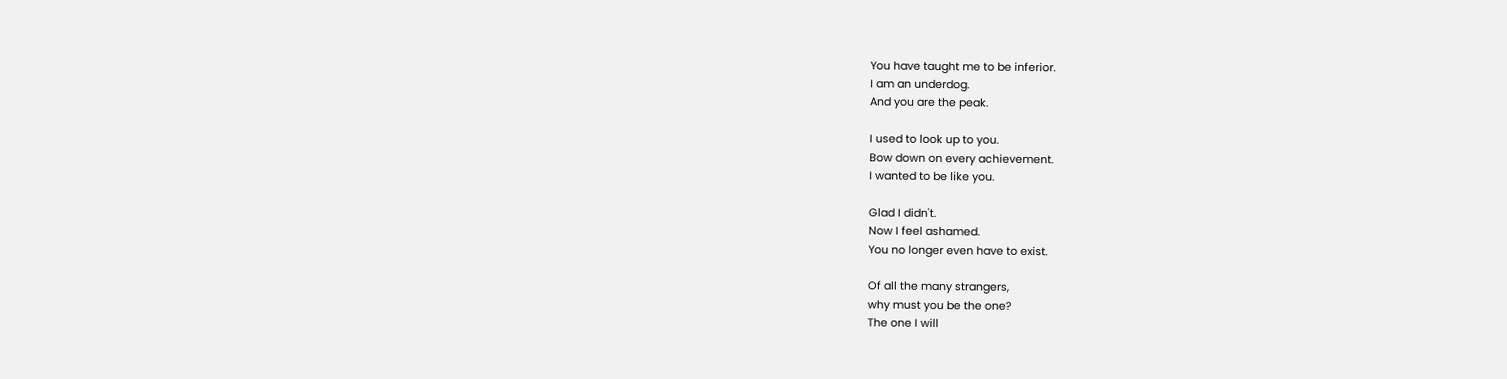You have taught me to be inferior.
I am an underdog.
And you are the peak.

I used to look up to you.
Bow down on every achievement.
I wanted to be like you.

Glad I didn't.
Now I feel ashamed.
You no longer even have to exist.

Of all the many strangers,
why must you be the one?
The one I will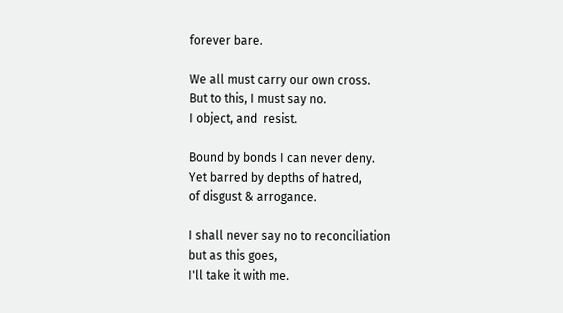forever bare.

We all must carry our own cross.
But to this, I must say no.
I object, and  resist.

Bound by bonds I can never deny.
Yet barred by depths of hatred,
of disgust & arrogance.

I shall never say no to reconciliation
but as this goes,
I'll take it with me.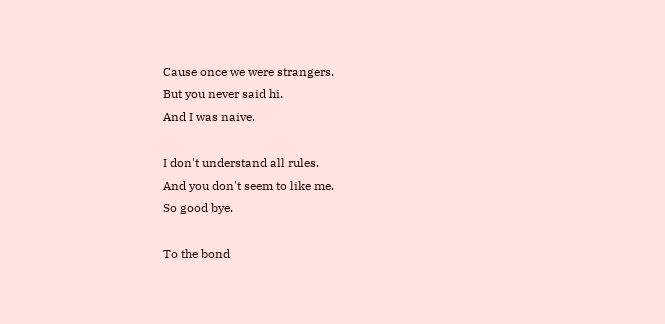Cause once we were strangers.
But you never said hi.
And I was naive.

I don't understand all rules.
And you don't seem to like me.
So good bye.

To the bond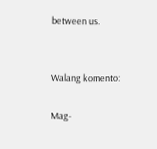between us.


Walang komento:

Mag-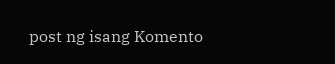post ng isang Komento